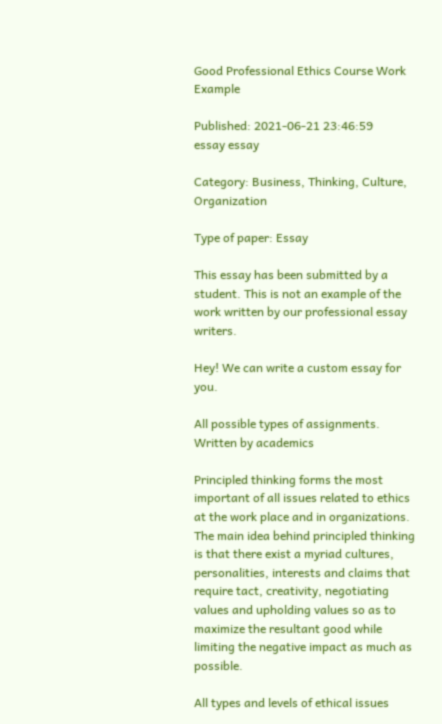Good Professional Ethics Course Work Example

Published: 2021-06-21 23:46:59
essay essay

Category: Business, Thinking, Culture, Organization

Type of paper: Essay

This essay has been submitted by a student. This is not an example of the work written by our professional essay writers.

Hey! We can write a custom essay for you.

All possible types of assignments. Written by academics

Principled thinking forms the most important of all issues related to ethics at the work place and in organizations. The main idea behind principled thinking is that there exist a myriad cultures, personalities, interests and claims that require tact, creativity, negotiating values and upholding values so as to maximize the resultant good while limiting the negative impact as much as possible.

All types and levels of ethical issues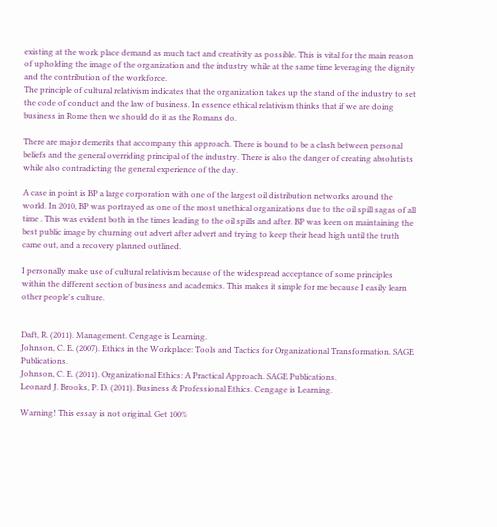existing at the work place demand as much tact and creativity as possible. This is vital for the main reason of upholding the image of the organization and the industry while at the same time leveraging the dignity and the contribution of the workforce.
The principle of cultural relativism indicates that the organization takes up the stand of the industry to set the code of conduct and the law of business. In essence ethical relativism thinks that if we are doing business in Rome then we should do it as the Romans do.

There are major demerits that accompany this approach. There is bound to be a clash between personal beliefs and the general overriding principal of the industry. There is also the danger of creating absolutists while also contradicting the general experience of the day.

A case in point is BP a large corporation with one of the largest oil distribution networks around the world. In 2010, BP was portrayed as one of the most unethical organizations due to the oil spill sagas of all time . This was evident both in the times leading to the oil spills and after. BP was keen on maintaining the best public image by churning out advert after advert and trying to keep their head high until the truth came out, and a recovery planned outlined.

I personally make use of cultural relativism because of the widespread acceptance of some principles within the different section of business and academics. This makes it simple for me because I easily learn other people's culture.


Daft, R. (2011). Management. Cengage is Learning.
Johnson, C. E. (2007). Ethics in the Workplace: Tools and Tactics for Organizational Transformation. SAGE Publications.
Johnson, C. E. (2011). Organizational Ethics: A Practical Approach. SAGE Publications.
Leonard J. Brooks, P. D. (2011). Business & Professional Ethics. Cengage is Learning.

Warning! This essay is not original. Get 100%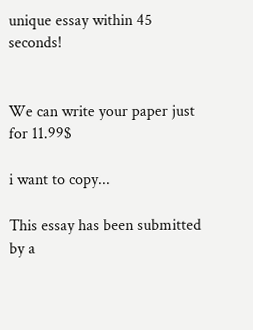unique essay within 45 seconds!


We can write your paper just for 11.99$

i want to copy...

This essay has been submitted by a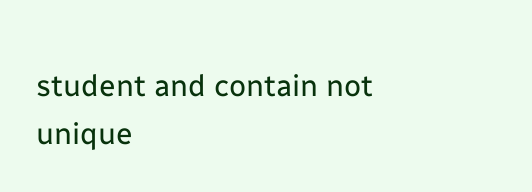student and contain not unique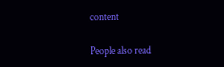content

People also read